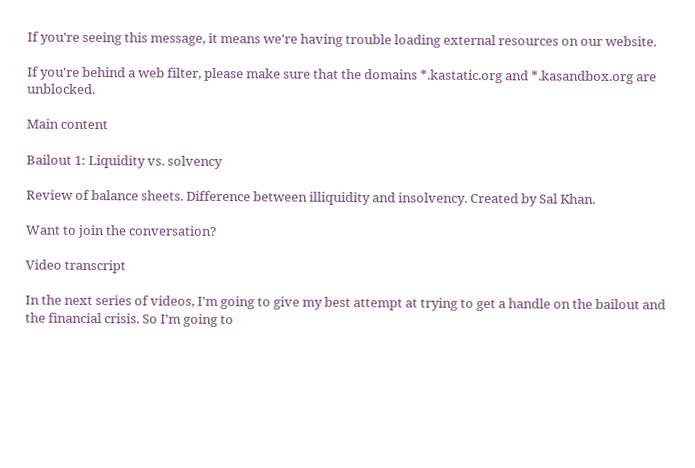If you're seeing this message, it means we're having trouble loading external resources on our website.

If you're behind a web filter, please make sure that the domains *.kastatic.org and *.kasandbox.org are unblocked.

Main content

Bailout 1: Liquidity vs. solvency

Review of balance sheets. Difference between illiquidity and insolvency. Created by Sal Khan.

Want to join the conversation?

Video transcript

In the next series of videos, I'm going to give my best attempt at trying to get a handle on the bailout and the financial crisis. So I'm going to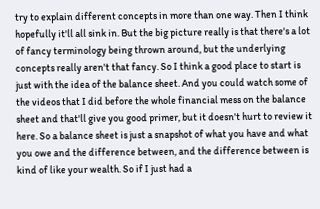try to explain different concepts in more than one way. Then I think hopefully it'll all sink in. But the big picture really is that there's a lot of fancy terminology being thrown around, but the underlying concepts really aren't that fancy. So I think a good place to start is just with the idea of the balance sheet. And you could watch some of the videos that I did before the whole financial mess on the balance sheet and that'll give you good primer, but it doesn't hurt to review it here. So a balance sheet is just a snapshot of what you have and what you owe and the difference between, and the difference between is kind of like your wealth. So if I just had a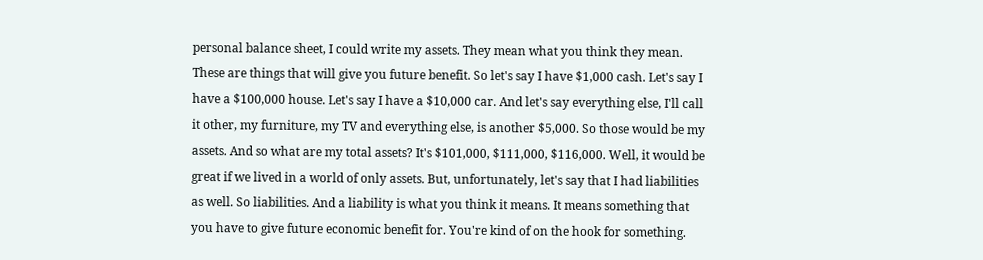personal balance sheet, I could write my assets. They mean what you think they mean. These are things that will give you future benefit. So let's say I have $1,000 cash. Let's say I have a $100,000 house. Let's say I have a $10,000 car. And let's say everything else, I'll call it other, my furniture, my TV and everything else, is another $5,000. So those would be my assets. And so what are my total assets? It's $101,000, $111,000, $116,000. Well, it would be great if we lived in a world of only assets. But, unfortunately, let's say that I had liabilities as well. So liabilities. And a liability is what you think it means. It means something that you have to give future economic benefit for. You're kind of on the hook for something.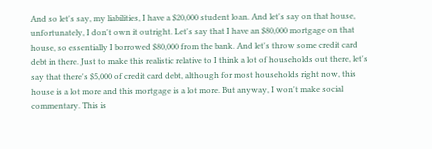And so let's say, my liabilities, I have a $20,000 student loan. And let's say on that house, unfortunately, I don't own it outright. Let's say that I have an $80,000 mortgage on that house, so essentially I borrowed $80,000 from the bank. And let's throw some credit card debt in there. Just to make this realistic relative to I think a lot of households out there, let's say that there's $5,000 of credit card debt, although for most households right now, this house is a lot more and this mortgage is a lot more. But anyway, I won't make social commentary. This is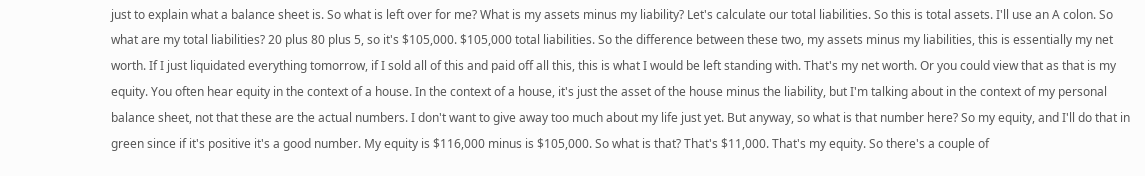just to explain what a balance sheet is. So what is left over for me? What is my assets minus my liability? Let's calculate our total liabilities. So this is total assets. I'll use an A colon. So what are my total liabilities? 20 plus 80 plus 5, so it's $105,000. $105,000 total liabilities. So the difference between these two, my assets minus my liabilities, this is essentially my net worth. If I just liquidated everything tomorrow, if I sold all of this and paid off all this, this is what I would be left standing with. That's my net worth. Or you could view that as that is my equity. You often hear equity in the context of a house. In the context of a house, it's just the asset of the house minus the liability, but I'm talking about in the context of my personal balance sheet, not that these are the actual numbers. I don't want to give away too much about my life just yet. But anyway, so what is that number here? So my equity, and I'll do that in green since if it's positive it's a good number. My equity is $116,000 minus is $105,000. So what is that? That's $11,000. That's my equity. So there's a couple of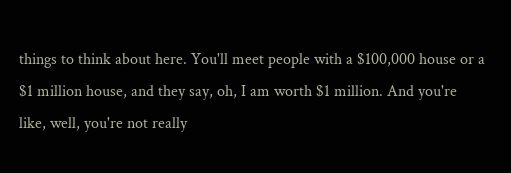things to think about here. You'll meet people with a $100,000 house or a $1 million house, and they say, oh, I am worth $1 million. And you're like, well, you're not really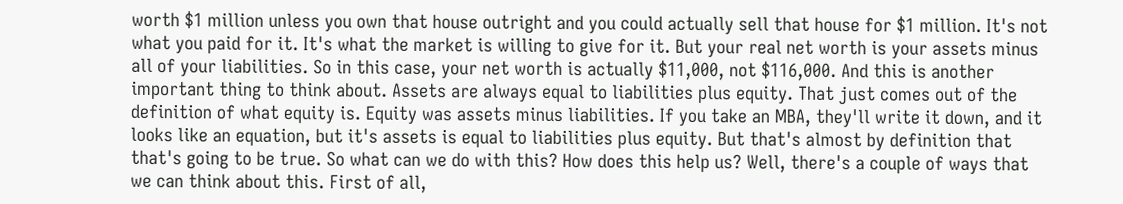worth $1 million unless you own that house outright and you could actually sell that house for $1 million. It's not what you paid for it. It's what the market is willing to give for it. But your real net worth is your assets minus all of your liabilities. So in this case, your net worth is actually $11,000, not $116,000. And this is another important thing to think about. Assets are always equal to liabilities plus equity. That just comes out of the definition of what equity is. Equity was assets minus liabilities. If you take an MBA, they'll write it down, and it looks like an equation, but it's assets is equal to liabilities plus equity. But that's almost by definition that that's going to be true. So what can we do with this? How does this help us? Well, there's a couple of ways that we can think about this. First of all,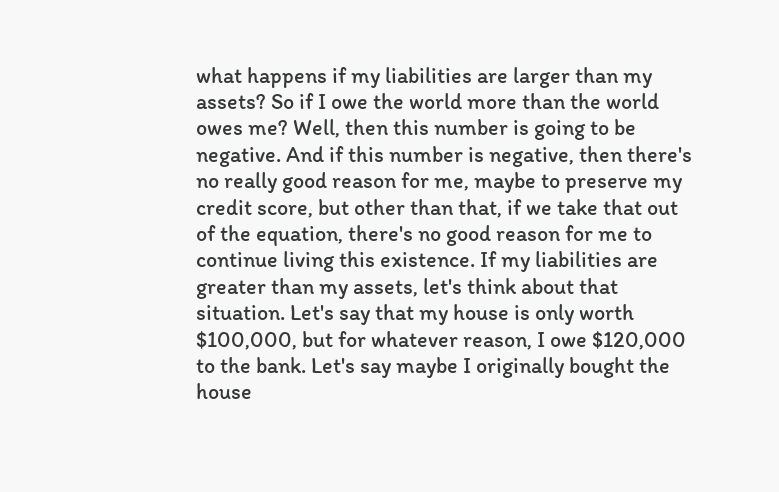what happens if my liabilities are larger than my assets? So if I owe the world more than the world owes me? Well, then this number is going to be negative. And if this number is negative, then there's no really good reason for me, maybe to preserve my credit score, but other than that, if we take that out of the equation, there's no good reason for me to continue living this existence. If my liabilities are greater than my assets, let's think about that situation. Let's say that my house is only worth $100,000, but for whatever reason, I owe $120,000 to the bank. Let's say maybe I originally bought the house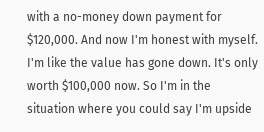with a no-money down payment for $120,000. And now I'm honest with myself. I'm like the value has gone down. It's only worth $100,000 now. So I'm in the situation where you could say I'm upside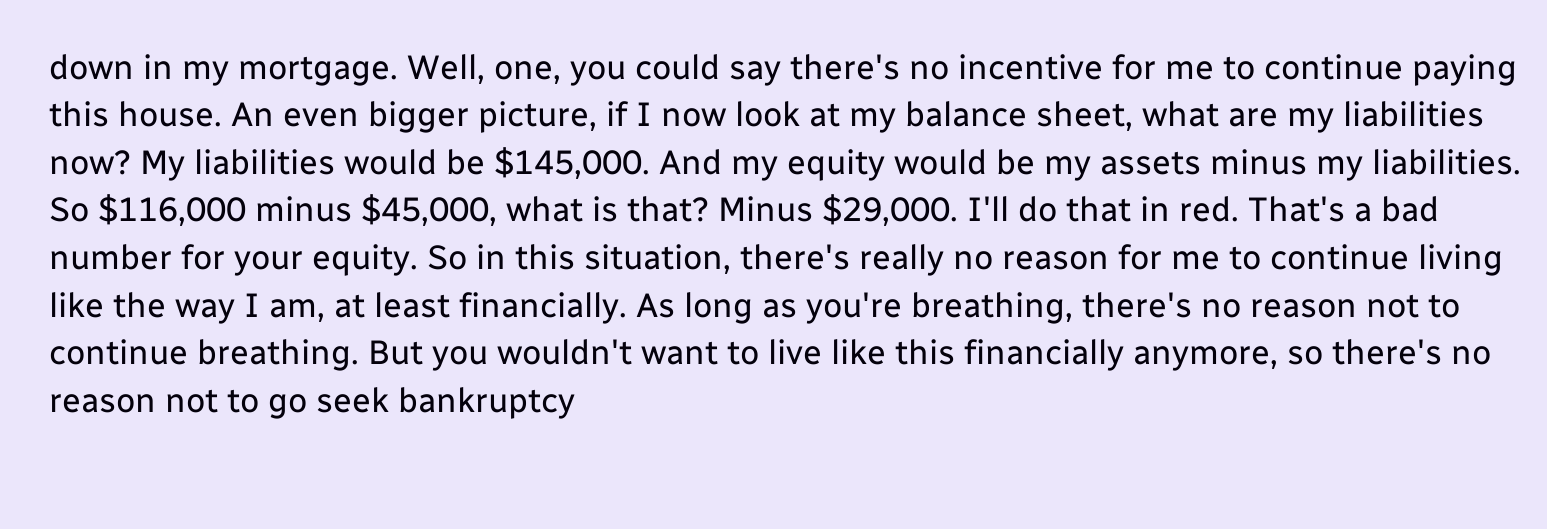down in my mortgage. Well, one, you could say there's no incentive for me to continue paying this house. An even bigger picture, if I now look at my balance sheet, what are my liabilities now? My liabilities would be $145,000. And my equity would be my assets minus my liabilities. So $116,000 minus $45,000, what is that? Minus $29,000. I'll do that in red. That's a bad number for your equity. So in this situation, there's really no reason for me to continue living like the way I am, at least financially. As long as you're breathing, there's no reason not to continue breathing. But you wouldn't want to live like this financially anymore, so there's no reason not to go seek bankruptcy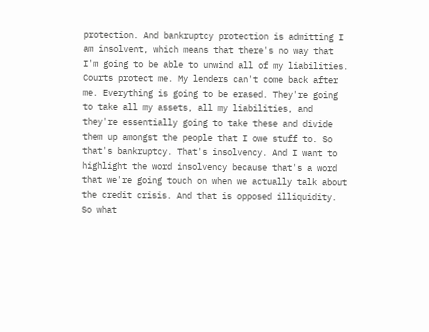protection. And bankruptcy protection is admitting I am insolvent, which means that there's no way that I'm going to be able to unwind all of my liabilities. Courts protect me. My lenders can't come back after me. Everything is going to be erased. They're going to take all my assets, all my liabilities, and they're essentially going to take these and divide them up amongst the people that I owe stuff to. So that's bankruptcy. That's insolvency. And I want to highlight the word insolvency because that's a word that we're going touch on when we actually talk about the credit crisis. And that is opposed illiquidity. So what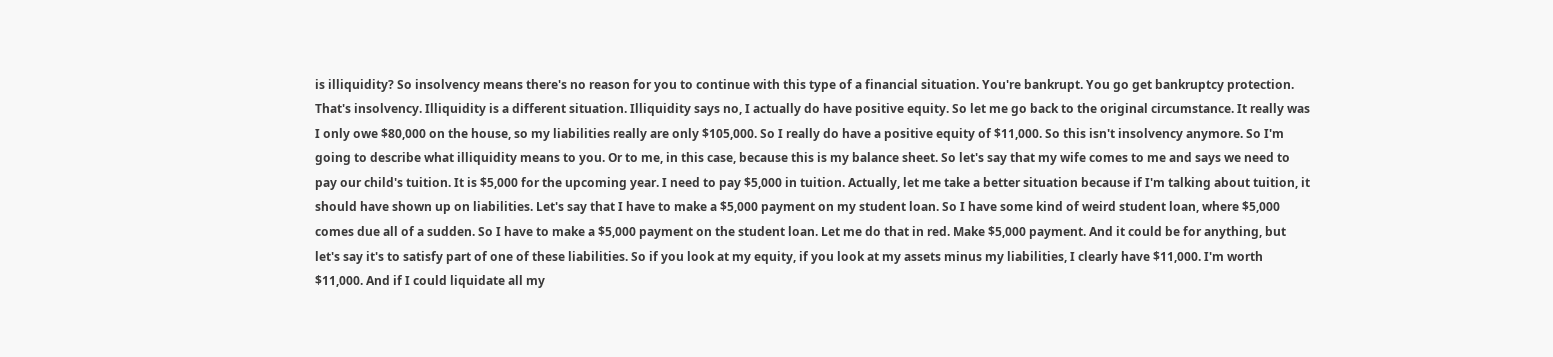is illiquidity? So insolvency means there's no reason for you to continue with this type of a financial situation. You're bankrupt. You go get bankruptcy protection. That's insolvency. Illiquidity is a different situation. Illiquidity says no, I actually do have positive equity. So let me go back to the original circumstance. It really was I only owe $80,000 on the house, so my liabilities really are only $105,000. So I really do have a positive equity of $11,000. So this isn't insolvency anymore. So I'm going to describe what illiquidity means to you. Or to me, in this case, because this is my balance sheet. So let's say that my wife comes to me and says we need to pay our child's tuition. It is $5,000 for the upcoming year. I need to pay $5,000 in tuition. Actually, let me take a better situation because if I'm talking about tuition, it should have shown up on liabilities. Let's say that I have to make a $5,000 payment on my student loan. So I have some kind of weird student loan, where $5,000 comes due all of a sudden. So I have to make a $5,000 payment on the student loan. Let me do that in red. Make $5,000 payment. And it could be for anything, but let's say it's to satisfy part of one of these liabilities. So if you look at my equity, if you look at my assets minus my liabilities, I clearly have $11,000. I'm worth $11,000. And if I could liquidate all my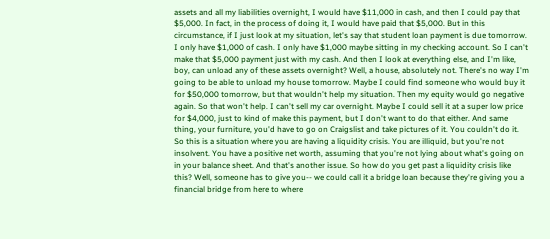assets and all my liabilities overnight, I would have $11,000 in cash, and then I could pay that $5,000. In fact, in the process of doing it, I would have paid that $5,000. But in this circumstance, if I just look at my situation, let's say that student loan payment is due tomorrow. I only have $1,000 of cash. I only have $1,000 maybe sitting in my checking account. So I can't make that $5,000 payment just with my cash. And then I look at everything else, and I'm like, boy, can unload any of these assets overnight? Well, a house, absolutely not. There's no way I'm going to be able to unload my house tomorrow. Maybe I could find someone who would buy it for $50,000 tomorrow, but that wouldn't help my situation. Then my equity would go negative again. So that won't help. I can't sell my car overnight. Maybe I could sell it at a super low price for $4,000, just to kind of make this payment, but I don't want to do that either. And same thing, your furniture, you'd have to go on Craigslist and take pictures of it. You couldn't do it. So this is a situation where you are having a liquidity crisis. You are illiquid, but you're not insolvent. You have a positive net worth, assuming that you're not lying about what's going on in your balance sheet. And that's another issue. So how do you get past a liquidity crisis like this? Well, someone has to give you-- we could call it a bridge loan because they're giving you a financial bridge from here to where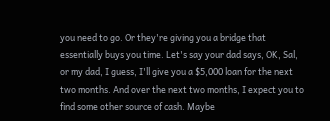you need to go. Or they're giving you a bridge that essentially buys you time. Let's say your dad says, OK, Sal, or my dad, I guess, I'll give you a $5,000 loan for the next two months. And over the next two months, I expect you to find some other source of cash. Maybe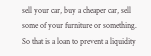sell your car, buy a cheaper car, sell some of your furniture or something. So that is a loan to prevent a liquidity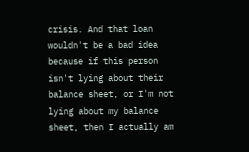crisis. And that loan wouldn't be a bad idea because if this person isn't lying about their balance sheet, or I'm not lying about my balance sheet, then I actually am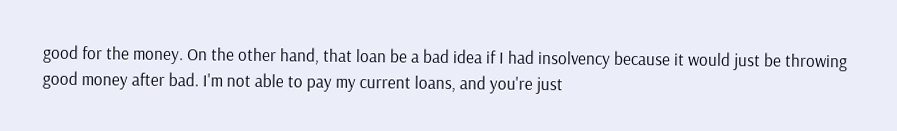good for the money. On the other hand, that loan be a bad idea if I had insolvency because it would just be throwing good money after bad. I'm not able to pay my current loans, and you're just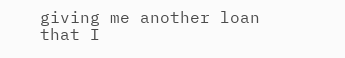giving me another loan that I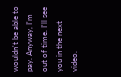wouldn't be able to pay. Anyway, I'm out of time. I'll see you in the next video.